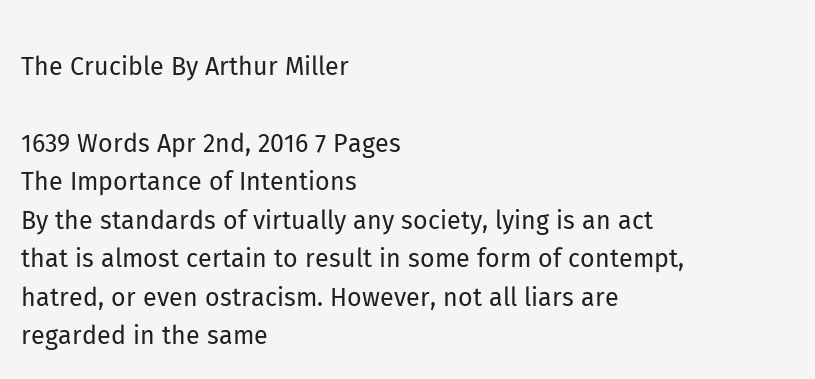The Crucible By Arthur Miller

1639 Words Apr 2nd, 2016 7 Pages
The Importance of Intentions
By the standards of virtually any society, lying is an act that is almost certain to result in some form of contempt, hatred, or even ostracism. However, not all liars are regarded in the same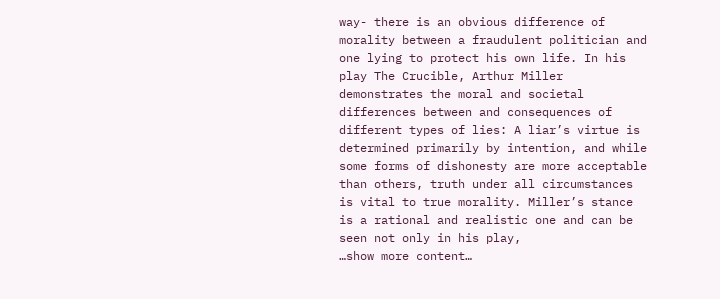way- there is an obvious difference of morality between a fraudulent politician and one lying to protect his own life. In his play The Crucible, Arthur Miller demonstrates the moral and societal differences between and consequences of different types of lies: A liar’s virtue is determined primarily by intention, and while some forms of dishonesty are more acceptable than others, truth under all circumstances is vital to true morality. Miller’s stance is a rational and realistic one and can be seen not only in his play,
…show more content…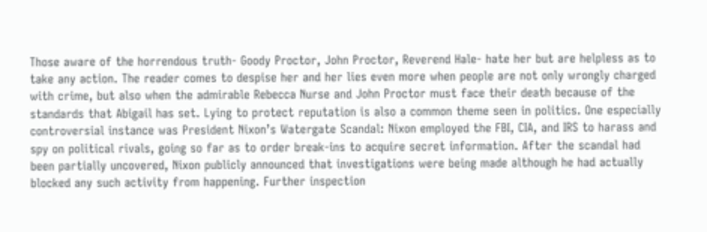Those aware of the horrendous truth- Goody Proctor, John Proctor, Reverend Hale- hate her but are helpless as to take any action. The reader comes to despise her and her lies even more when people are not only wrongly charged with crime, but also when the admirable Rebecca Nurse and John Proctor must face their death because of the standards that Abigail has set. Lying to protect reputation is also a common theme seen in politics. One especially controversial instance was President Nixon’s Watergate Scandal: Nixon employed the FBI, CIA, and IRS to harass and spy on political rivals, going so far as to order break-ins to acquire secret information. After the scandal had been partially uncovered, Nixon publicly announced that investigations were being made although he had actually blocked any such activity from happening. Further inspection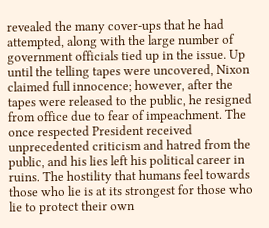revealed the many cover-ups that he had attempted, along with the large number of government officials tied up in the issue. Up until the telling tapes were uncovered, Nixon claimed full innocence; however, after the tapes were released to the public, he resigned from office due to fear of impeachment. The once respected President received unprecedented criticism and hatred from the public, and his lies left his political career in ruins. The hostility that humans feel towards those who lie is at its strongest for those who lie to protect their own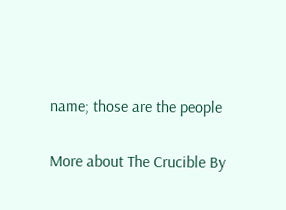name; those are the people

More about The Crucible By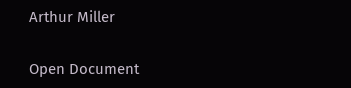Arthur Miller

Open Document